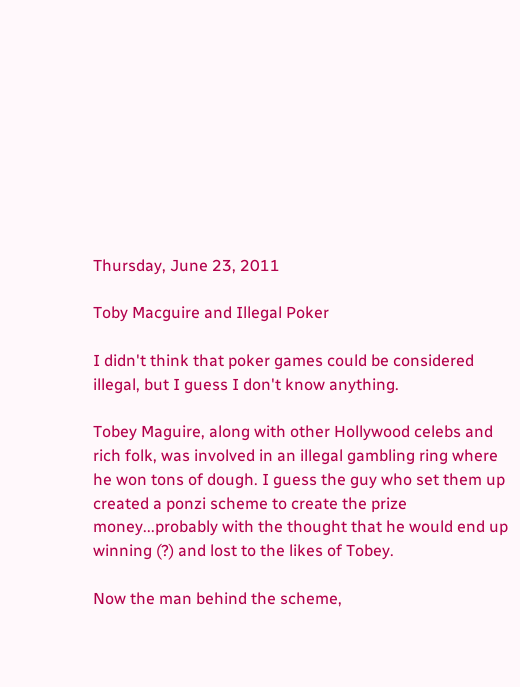Thursday, June 23, 2011

Toby Macguire and Illegal Poker

I didn't think that poker games could be considered illegal, but I guess I don't know anything.

Tobey Maguire, along with other Hollywood celebs and rich folk, was involved in an illegal gambling ring where he won tons of dough. I guess the guy who set them up created a ponzi scheme to create the prize money...probably with the thought that he would end up winning (?) and lost to the likes of Tobey.

Now the man behind the scheme,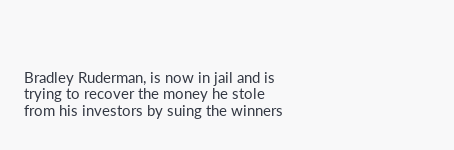Bradley Ruderman, is now in jail and is trying to recover the money he stole from his investors by suing the winners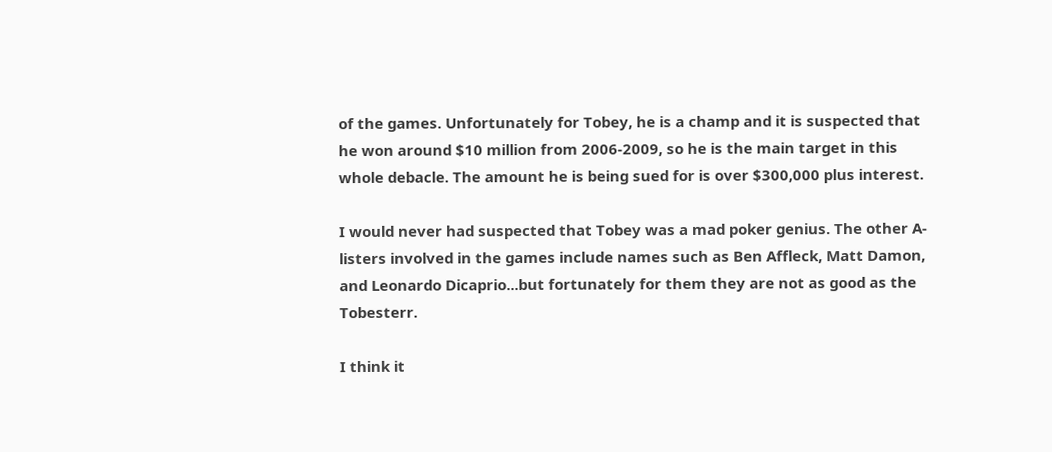of the games. Unfortunately for Tobey, he is a champ and it is suspected that he won around $10 million from 2006-2009, so he is the main target in this whole debacle. The amount he is being sued for is over $300,000 plus interest.

I would never had suspected that Tobey was a mad poker genius. The other A-listers involved in the games include names such as Ben Affleck, Matt Damon, and Leonardo Dicaprio...but fortunately for them they are not as good as the Tobesterr.

I think it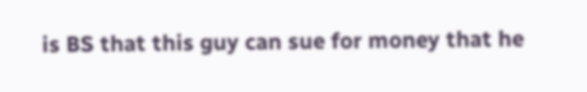is BS that this guy can sue for money that he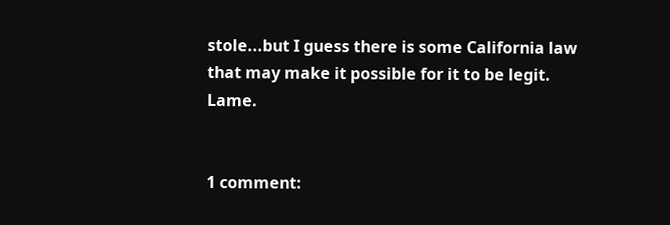stole...but I guess there is some California law that may make it possible for it to be legit. Lame.


1 comment: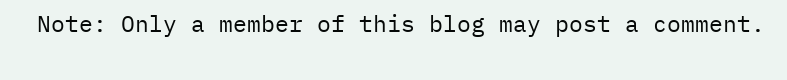Note: Only a member of this blog may post a comment.